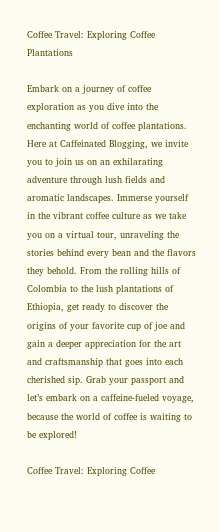Coffee Travel: Exploring Coffee Plantations

Embark on a journey of coffee exploration as you dive into the enchanting world of coffee plantations. Here at Caffeinated Blogging, we invite you to join us on an exhilarating adventure through lush fields and aromatic landscapes. Immerse yourself in the vibrant coffee culture as we take you on a virtual tour, unraveling the stories behind every bean and the flavors they behold. From the rolling hills of Colombia to the lush plantations of Ethiopia, get ready to discover the origins of your favorite cup of joe and gain a deeper appreciation for the art and craftsmanship that goes into each cherished sip. Grab your passport and let’s embark on a caffeine-fueled voyage, because the world of coffee is waiting to be explored!

Coffee Travel: Exploring Coffee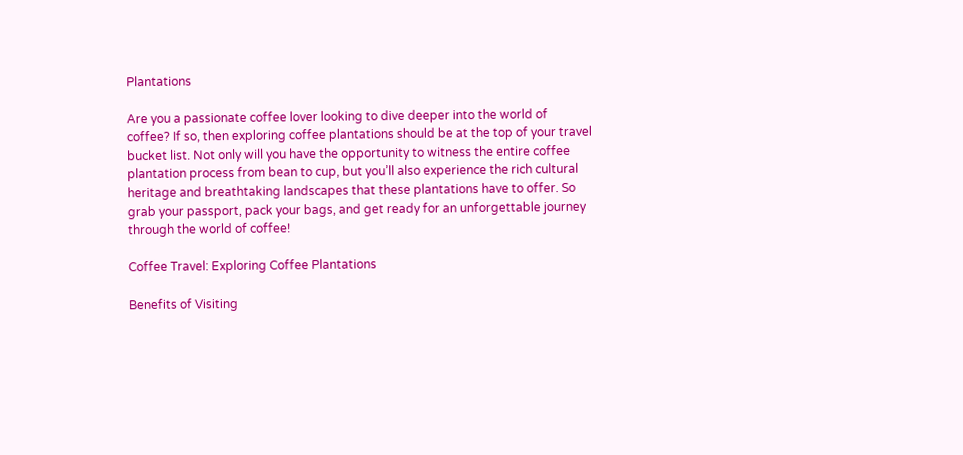Plantations

Are you a passionate coffee lover looking to dive deeper into the world of coffee? If so, then exploring coffee plantations should be at the top of your travel bucket list. Not only will you have the opportunity to witness the entire coffee plantation process from bean to cup, but you’ll also experience the rich cultural heritage and breathtaking landscapes that these plantations have to offer. So grab your passport, pack your bags, and get ready for an unforgettable journey through the world of coffee!

Coffee Travel: Exploring Coffee Plantations

Benefits of Visiting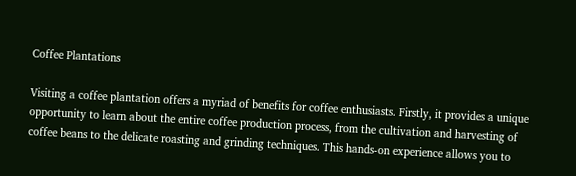Coffee Plantations

Visiting a coffee plantation offers a myriad of benefits for coffee enthusiasts. Firstly, it provides a unique opportunity to learn about the entire coffee production process, from the cultivation and harvesting of coffee beans to the delicate roasting and grinding techniques. This hands-on experience allows you to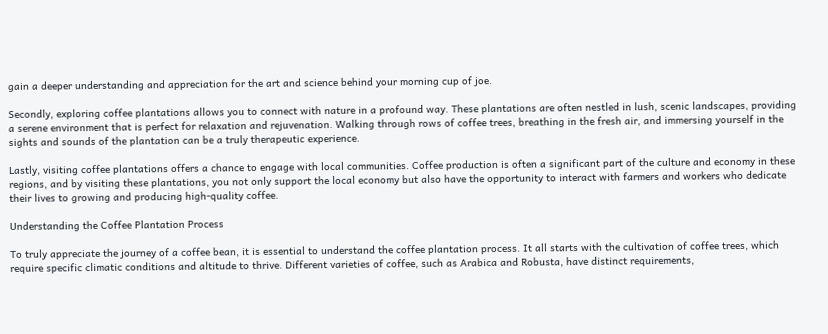gain a deeper understanding and appreciation for the art and science behind your morning cup of joe.

Secondly, exploring coffee plantations allows you to connect with nature in a profound way. These plantations are often nestled in lush, scenic landscapes, providing a serene environment that is perfect for relaxation and rejuvenation. Walking through rows of coffee trees, breathing in the fresh air, and immersing yourself in the sights and sounds of the plantation can be a truly therapeutic experience.

Lastly, visiting coffee plantations offers a chance to engage with local communities. Coffee production is often a significant part of the culture and economy in these regions, and by visiting these plantations, you not only support the local economy but also have the opportunity to interact with farmers and workers who dedicate their lives to growing and producing high-quality coffee.

Understanding the Coffee Plantation Process

To truly appreciate the journey of a coffee bean, it is essential to understand the coffee plantation process. It all starts with the cultivation of coffee trees, which require specific climatic conditions and altitude to thrive. Different varieties of coffee, such as Arabica and Robusta, have distinct requirements,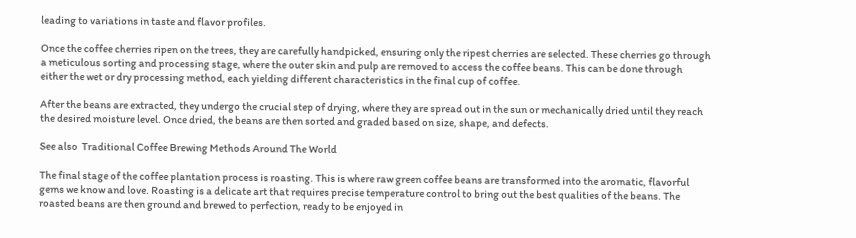leading to variations in taste and flavor profiles.

Once the coffee cherries ripen on the trees, they are carefully handpicked, ensuring only the ripest cherries are selected. These cherries go through a meticulous sorting and processing stage, where the outer skin and pulp are removed to access the coffee beans. This can be done through either the wet or dry processing method, each yielding different characteristics in the final cup of coffee.

After the beans are extracted, they undergo the crucial step of drying, where they are spread out in the sun or mechanically dried until they reach the desired moisture level. Once dried, the beans are then sorted and graded based on size, shape, and defects.

See also  Traditional Coffee Brewing Methods Around The World

The final stage of the coffee plantation process is roasting. This is where raw green coffee beans are transformed into the aromatic, flavorful gems we know and love. Roasting is a delicate art that requires precise temperature control to bring out the best qualities of the beans. The roasted beans are then ground and brewed to perfection, ready to be enjoyed in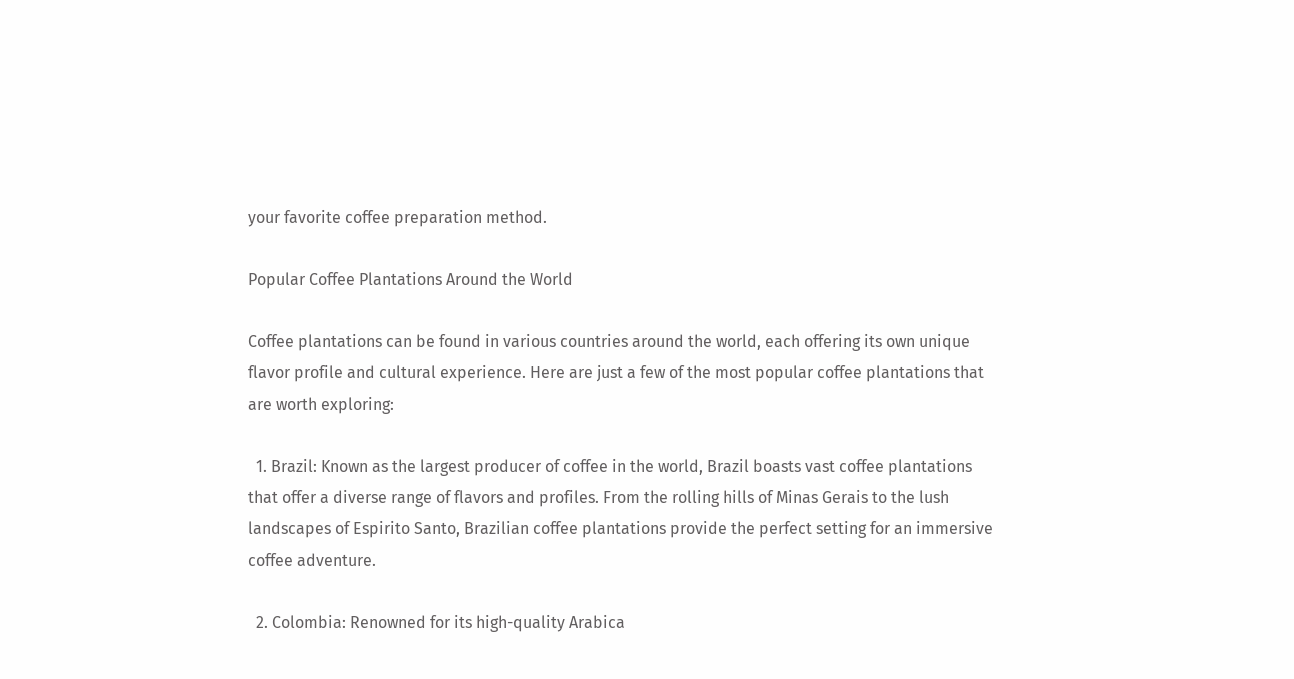your favorite coffee preparation method.

Popular Coffee Plantations Around the World

Coffee plantations can be found in various countries around the world, each offering its own unique flavor profile and cultural experience. Here are just a few of the most popular coffee plantations that are worth exploring:

  1. Brazil: Known as the largest producer of coffee in the world, Brazil boasts vast coffee plantations that offer a diverse range of flavors and profiles. From the rolling hills of Minas Gerais to the lush landscapes of Espirito Santo, Brazilian coffee plantations provide the perfect setting for an immersive coffee adventure.

  2. Colombia: Renowned for its high-quality Arabica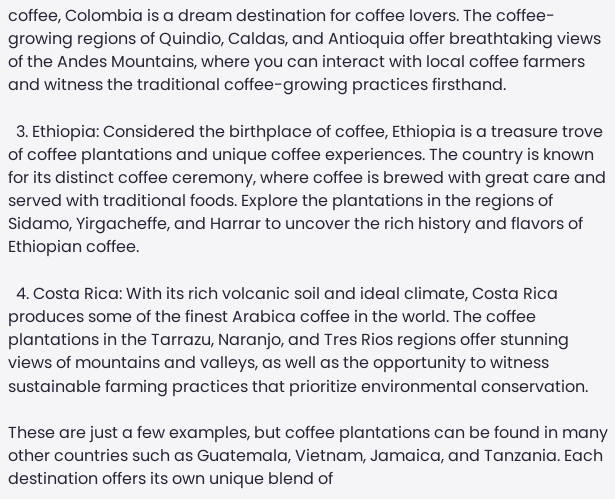coffee, Colombia is a dream destination for coffee lovers. The coffee-growing regions of Quindio, Caldas, and Antioquia offer breathtaking views of the Andes Mountains, where you can interact with local coffee farmers and witness the traditional coffee-growing practices firsthand.

  3. Ethiopia: Considered the birthplace of coffee, Ethiopia is a treasure trove of coffee plantations and unique coffee experiences. The country is known for its distinct coffee ceremony, where coffee is brewed with great care and served with traditional foods. Explore the plantations in the regions of Sidamo, Yirgacheffe, and Harrar to uncover the rich history and flavors of Ethiopian coffee.

  4. Costa Rica: With its rich volcanic soil and ideal climate, Costa Rica produces some of the finest Arabica coffee in the world. The coffee plantations in the Tarrazu, Naranjo, and Tres Rios regions offer stunning views of mountains and valleys, as well as the opportunity to witness sustainable farming practices that prioritize environmental conservation.

These are just a few examples, but coffee plantations can be found in many other countries such as Guatemala, Vietnam, Jamaica, and Tanzania. Each destination offers its own unique blend of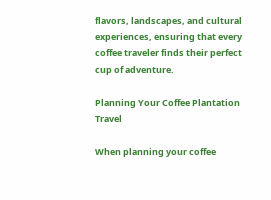flavors, landscapes, and cultural experiences, ensuring that every coffee traveler finds their perfect cup of adventure.

Planning Your Coffee Plantation Travel

When planning your coffee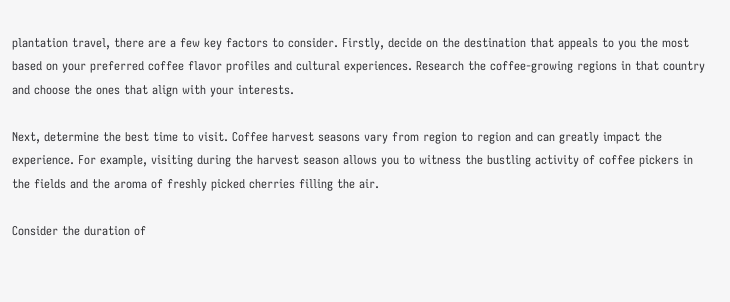plantation travel, there are a few key factors to consider. Firstly, decide on the destination that appeals to you the most based on your preferred coffee flavor profiles and cultural experiences. Research the coffee-growing regions in that country and choose the ones that align with your interests.

Next, determine the best time to visit. Coffee harvest seasons vary from region to region and can greatly impact the experience. For example, visiting during the harvest season allows you to witness the bustling activity of coffee pickers in the fields and the aroma of freshly picked cherries filling the air.

Consider the duration of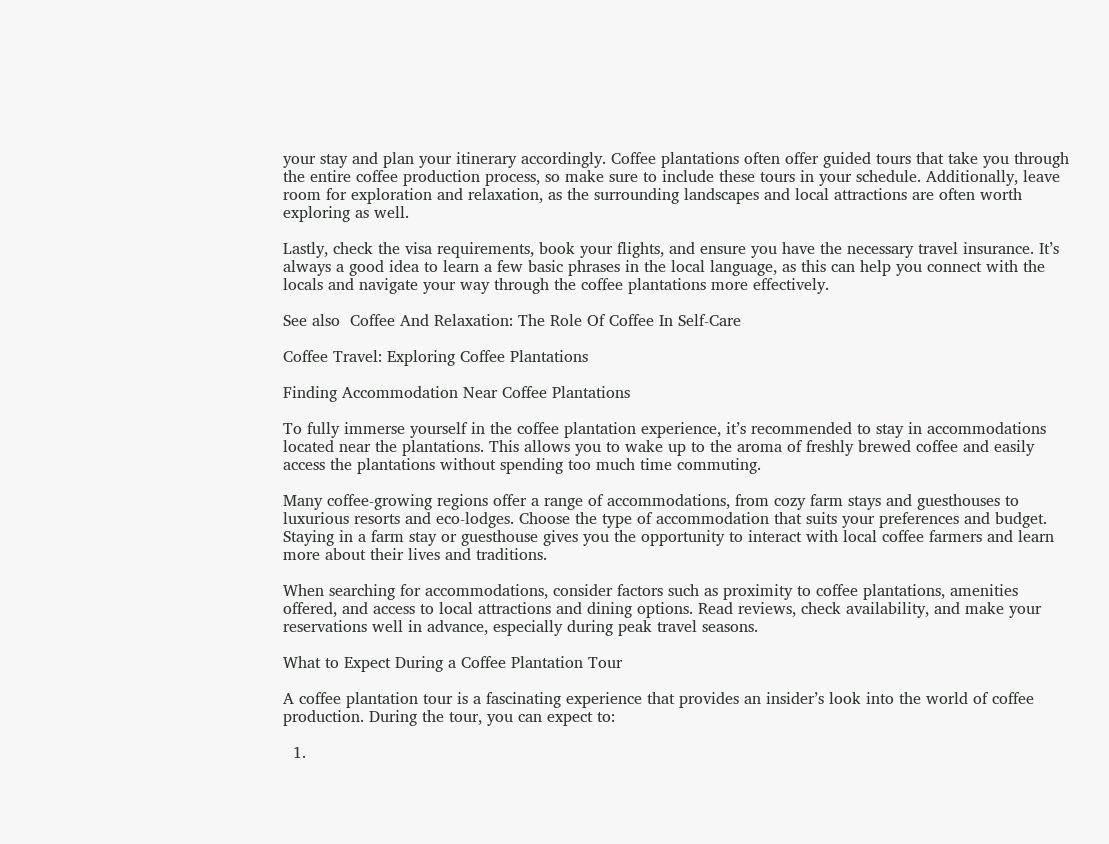your stay and plan your itinerary accordingly. Coffee plantations often offer guided tours that take you through the entire coffee production process, so make sure to include these tours in your schedule. Additionally, leave room for exploration and relaxation, as the surrounding landscapes and local attractions are often worth exploring as well.

Lastly, check the visa requirements, book your flights, and ensure you have the necessary travel insurance. It’s always a good idea to learn a few basic phrases in the local language, as this can help you connect with the locals and navigate your way through the coffee plantations more effectively.

See also  Coffee And Relaxation: The Role Of Coffee In Self-Care

Coffee Travel: Exploring Coffee Plantations

Finding Accommodation Near Coffee Plantations

To fully immerse yourself in the coffee plantation experience, it’s recommended to stay in accommodations located near the plantations. This allows you to wake up to the aroma of freshly brewed coffee and easily access the plantations without spending too much time commuting.

Many coffee-growing regions offer a range of accommodations, from cozy farm stays and guesthouses to luxurious resorts and eco-lodges. Choose the type of accommodation that suits your preferences and budget. Staying in a farm stay or guesthouse gives you the opportunity to interact with local coffee farmers and learn more about their lives and traditions.

When searching for accommodations, consider factors such as proximity to coffee plantations, amenities offered, and access to local attractions and dining options. Read reviews, check availability, and make your reservations well in advance, especially during peak travel seasons.

What to Expect During a Coffee Plantation Tour

A coffee plantation tour is a fascinating experience that provides an insider’s look into the world of coffee production. During the tour, you can expect to:

  1.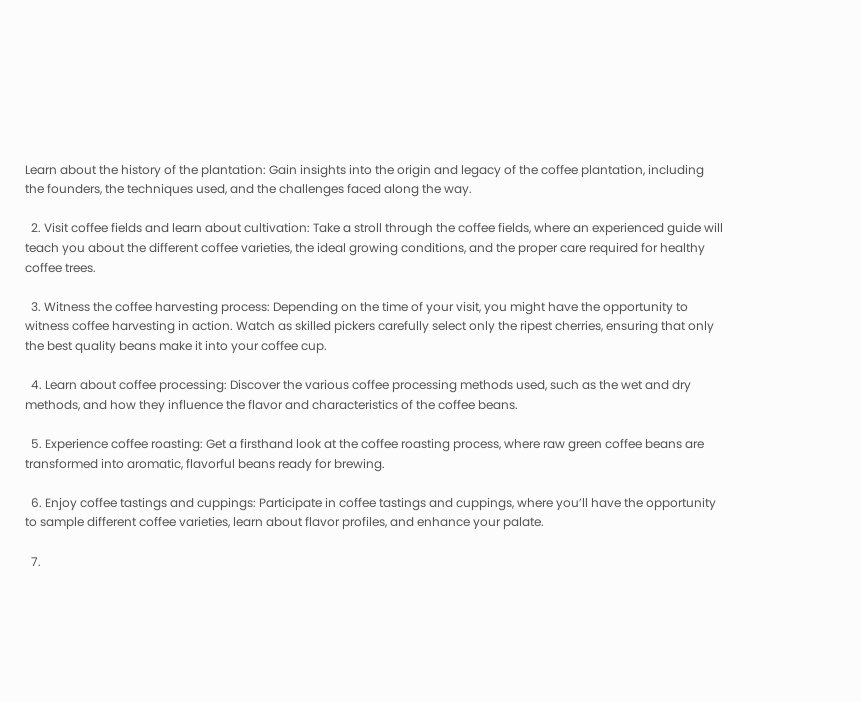Learn about the history of the plantation: Gain insights into the origin and legacy of the coffee plantation, including the founders, the techniques used, and the challenges faced along the way.

  2. Visit coffee fields and learn about cultivation: Take a stroll through the coffee fields, where an experienced guide will teach you about the different coffee varieties, the ideal growing conditions, and the proper care required for healthy coffee trees.

  3. Witness the coffee harvesting process: Depending on the time of your visit, you might have the opportunity to witness coffee harvesting in action. Watch as skilled pickers carefully select only the ripest cherries, ensuring that only the best quality beans make it into your coffee cup.

  4. Learn about coffee processing: Discover the various coffee processing methods used, such as the wet and dry methods, and how they influence the flavor and characteristics of the coffee beans.

  5. Experience coffee roasting: Get a firsthand look at the coffee roasting process, where raw green coffee beans are transformed into aromatic, flavorful beans ready for brewing.

  6. Enjoy coffee tastings and cuppings: Participate in coffee tastings and cuppings, where you’ll have the opportunity to sample different coffee varieties, learn about flavor profiles, and enhance your palate.

  7.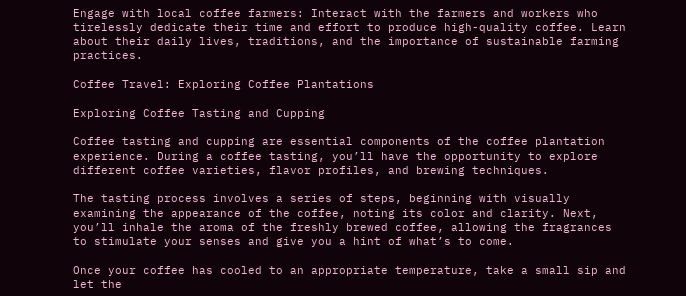Engage with local coffee farmers: Interact with the farmers and workers who tirelessly dedicate their time and effort to produce high-quality coffee. Learn about their daily lives, traditions, and the importance of sustainable farming practices.

Coffee Travel: Exploring Coffee Plantations

Exploring Coffee Tasting and Cupping

Coffee tasting and cupping are essential components of the coffee plantation experience. During a coffee tasting, you’ll have the opportunity to explore different coffee varieties, flavor profiles, and brewing techniques.

The tasting process involves a series of steps, beginning with visually examining the appearance of the coffee, noting its color and clarity. Next, you’ll inhale the aroma of the freshly brewed coffee, allowing the fragrances to stimulate your senses and give you a hint of what’s to come.

Once your coffee has cooled to an appropriate temperature, take a small sip and let the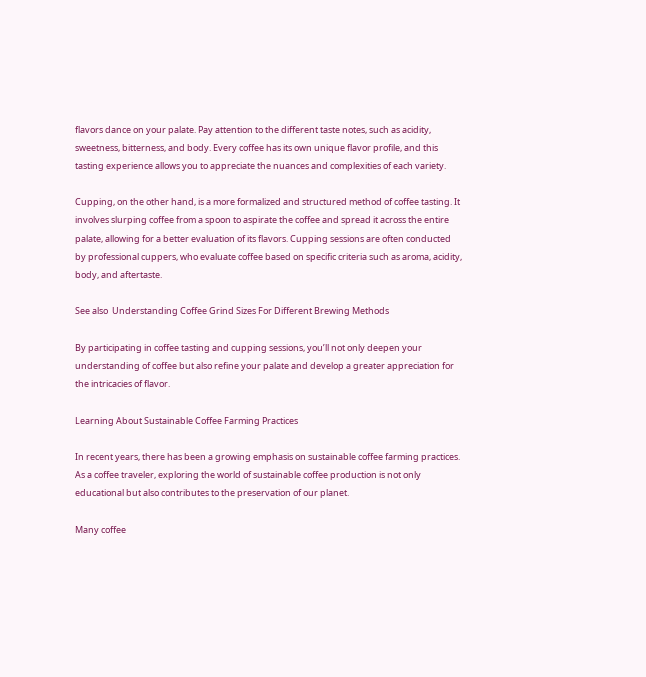flavors dance on your palate. Pay attention to the different taste notes, such as acidity, sweetness, bitterness, and body. Every coffee has its own unique flavor profile, and this tasting experience allows you to appreciate the nuances and complexities of each variety.

Cupping, on the other hand, is a more formalized and structured method of coffee tasting. It involves slurping coffee from a spoon to aspirate the coffee and spread it across the entire palate, allowing for a better evaluation of its flavors. Cupping sessions are often conducted by professional cuppers, who evaluate coffee based on specific criteria such as aroma, acidity, body, and aftertaste.

See also  Understanding Coffee Grind Sizes For Different Brewing Methods

By participating in coffee tasting and cupping sessions, you’ll not only deepen your understanding of coffee but also refine your palate and develop a greater appreciation for the intricacies of flavor.

Learning About Sustainable Coffee Farming Practices

In recent years, there has been a growing emphasis on sustainable coffee farming practices. As a coffee traveler, exploring the world of sustainable coffee production is not only educational but also contributes to the preservation of our planet.

Many coffee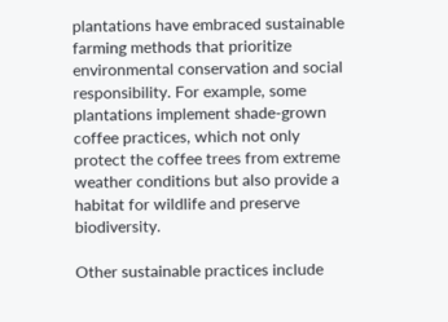plantations have embraced sustainable farming methods that prioritize environmental conservation and social responsibility. For example, some plantations implement shade-grown coffee practices, which not only protect the coffee trees from extreme weather conditions but also provide a habitat for wildlife and preserve biodiversity.

Other sustainable practices include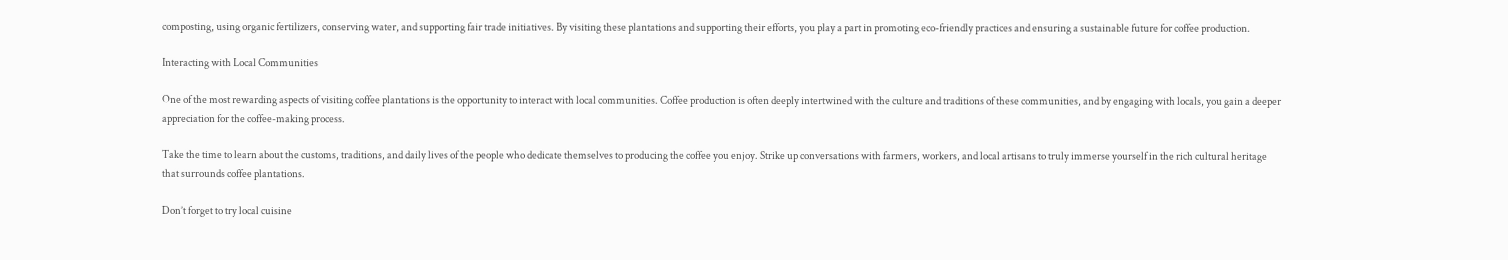composting, using organic fertilizers, conserving water, and supporting fair trade initiatives. By visiting these plantations and supporting their efforts, you play a part in promoting eco-friendly practices and ensuring a sustainable future for coffee production.

Interacting with Local Communities

One of the most rewarding aspects of visiting coffee plantations is the opportunity to interact with local communities. Coffee production is often deeply intertwined with the culture and traditions of these communities, and by engaging with locals, you gain a deeper appreciation for the coffee-making process.

Take the time to learn about the customs, traditions, and daily lives of the people who dedicate themselves to producing the coffee you enjoy. Strike up conversations with farmers, workers, and local artisans to truly immerse yourself in the rich cultural heritage that surrounds coffee plantations.

Don’t forget to try local cuisine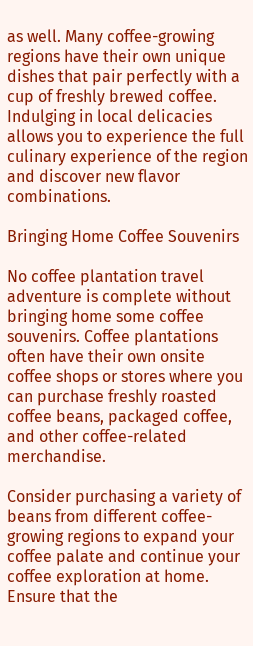as well. Many coffee-growing regions have their own unique dishes that pair perfectly with a cup of freshly brewed coffee. Indulging in local delicacies allows you to experience the full culinary experience of the region and discover new flavor combinations.

Bringing Home Coffee Souvenirs

No coffee plantation travel adventure is complete without bringing home some coffee souvenirs. Coffee plantations often have their own onsite coffee shops or stores where you can purchase freshly roasted coffee beans, packaged coffee, and other coffee-related merchandise.

Consider purchasing a variety of beans from different coffee-growing regions to expand your coffee palate and continue your coffee exploration at home. Ensure that the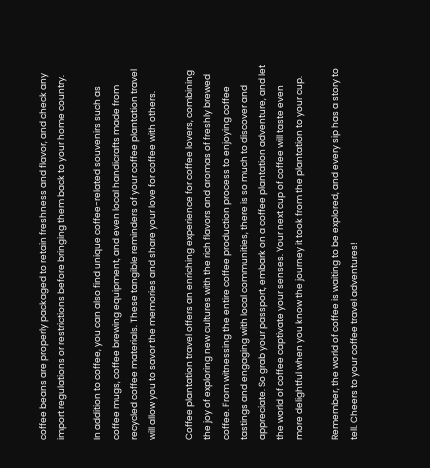coffee beans are properly packaged to retain freshness and flavor, and check any import regulations or restrictions before bringing them back to your home country.

In addition to coffee, you can also find unique coffee-related souvenirs such as coffee mugs, coffee brewing equipment, and even local handicrafts made from recycled coffee materials. These tangible reminders of your coffee plantation travel will allow you to savor the memories and share your love for coffee with others.

Coffee plantation travel offers an enriching experience for coffee lovers, combining the joy of exploring new cultures with the rich flavors and aromas of freshly brewed coffee. From witnessing the entire coffee production process to enjoying coffee tastings and engaging with local communities, there is so much to discover and appreciate. So grab your passport, embark on a coffee plantation adventure, and let the world of coffee captivate your senses. Your next cup of coffee will taste even more delightful when you know the journey it took from the plantation to your cup.

Remember, the world of coffee is waiting to be explored, and every sip has a story to tell. Cheers to your coffee travel adventures!